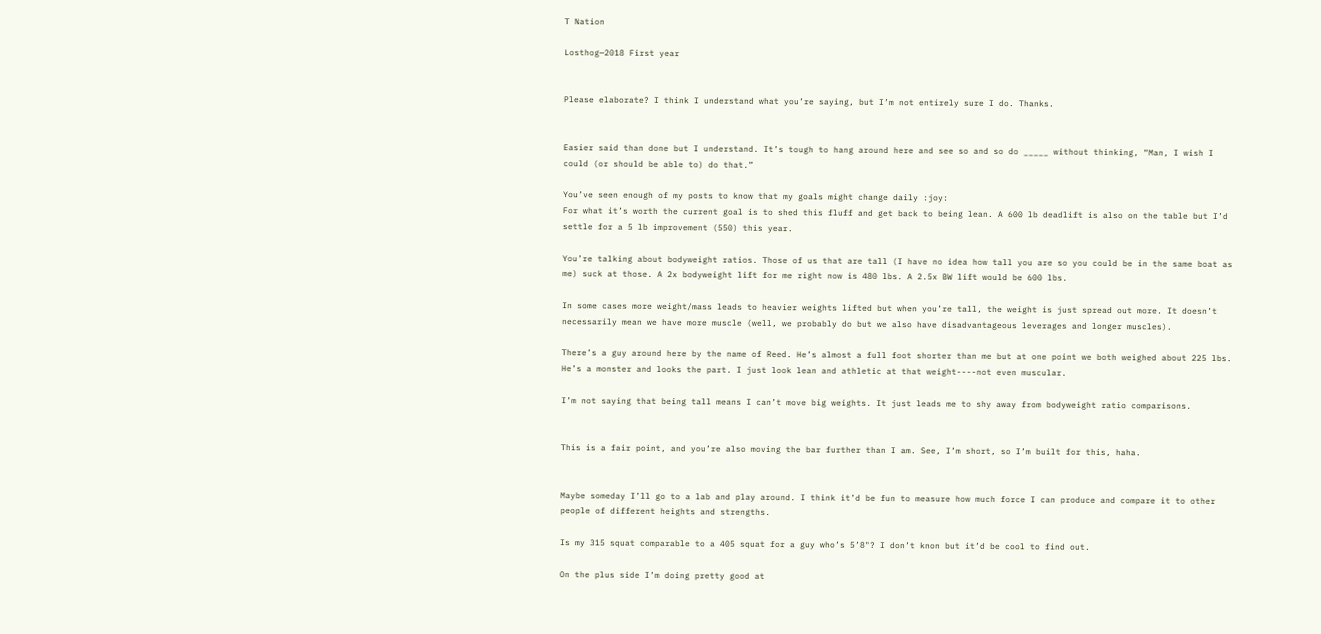T Nation

Losthog—2018 First year


Please elaborate? I think I understand what you’re saying, but I’m not entirely sure I do. Thanks.


Easier said than done but I understand. It’s tough to hang around here and see so and so do _____ without thinking, “Man, I wish I could (or should be able to) do that.”

You’ve seen enough of my posts to know that my goals might change daily :joy:
For what it’s worth the current goal is to shed this fluff and get back to being lean. A 600 lb deadlift is also on the table but I’d settle for a 5 lb improvement (550) this year.

You’re talking about bodyweight ratios. Those of us that are tall (I have no idea how tall you are so you could be in the same boat as me) suck at those. A 2x bodyweight lift for me right now is 480 lbs. A 2.5x BW lift would be 600 lbs.

In some cases more weight/mass leads to heavier weights lifted but when you’re tall, the weight is just spread out more. It doesn’t necessarily mean we have more muscle (well, we probably do but we also have disadvantageous leverages and longer muscles).

There’s a guy around here by the name of Reed. He’s almost a full foot shorter than me but at one point we both weighed about 225 lbs. He’s a monster and looks the part. I just look lean and athletic at that weight----not even muscular.

I’m not saying that being tall means I can’t move big weights. It just leads me to shy away from bodyweight ratio comparisons.


This is a fair point, and you’re also moving the bar further than I am. See, I’m short, so I’m built for this, haha.


Maybe someday I’ll go to a lab and play around. I think it’d be fun to measure how much force I can produce and compare it to other people of different heights and strengths.

Is my 315 squat comparable to a 405 squat for a guy who’s 5’8"? I don’t knon but it’d be cool to find out.

On the plus side I’m doing pretty good at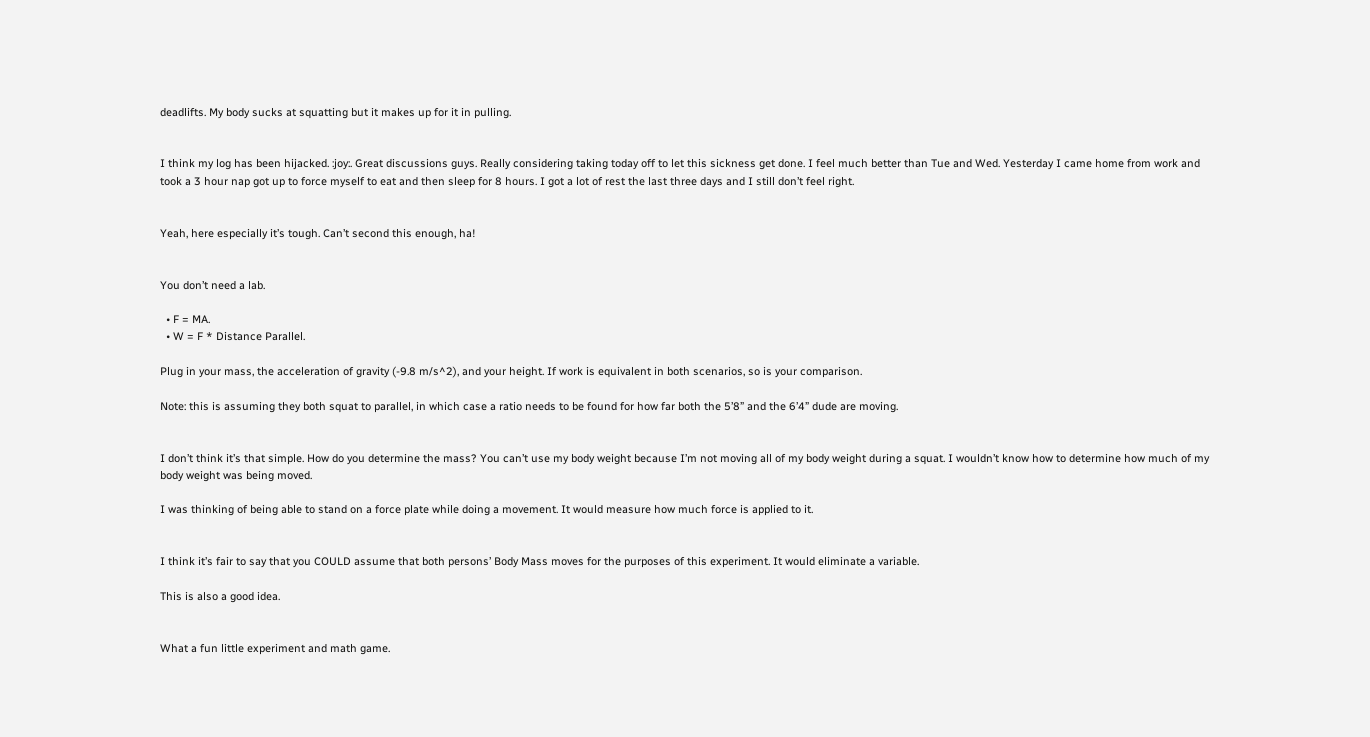deadlifts. My body sucks at squatting but it makes up for it in pulling.


I think my log has been hijacked. :joy:. Great discussions guys. Really considering taking today off to let this sickness get done. I feel much better than Tue and Wed. Yesterday I came home from work and took a 3 hour nap got up to force myself to eat and then sleep for 8 hours. I got a lot of rest the last three days and I still don’t feel right.


Yeah, here especially it’s tough. Can’t second this enough, ha!


You don’t need a lab.

  • F = MA.
  • W = F * Distance Parallel.

Plug in your mass, the acceleration of gravity (-9.8 m/s^2), and your height. If work is equivalent in both scenarios, so is your comparison.

Note: this is assuming they both squat to parallel, in which case a ratio needs to be found for how far both the 5’8” and the 6’4” dude are moving.


I don’t think it’s that simple. How do you determine the mass? You can’t use my body weight because I’m not moving all of my body weight during a squat. I wouldn’t know how to determine how much of my body weight was being moved.

I was thinking of being able to stand on a force plate while doing a movement. It would measure how much force is applied to it.


I think it’s fair to say that you COULD assume that both persons’ Body Mass moves for the purposes of this experiment. It would eliminate a variable.

This is also a good idea.


What a fun little experiment and math game.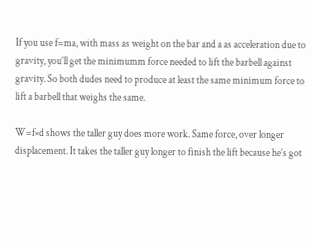If you use f=ma, with mass as weight on the bar and a as acceleration due to gravity, you’ll get the minimumm force needed to lift the barbell against gravity. So both dudes need to produce at least the same minimum force to lift a barbell that weighs the same.

W=f×d shows the taller guy does more work. Same force, over longer displacement. It takes the taller guy longer to finish the lift because he’s got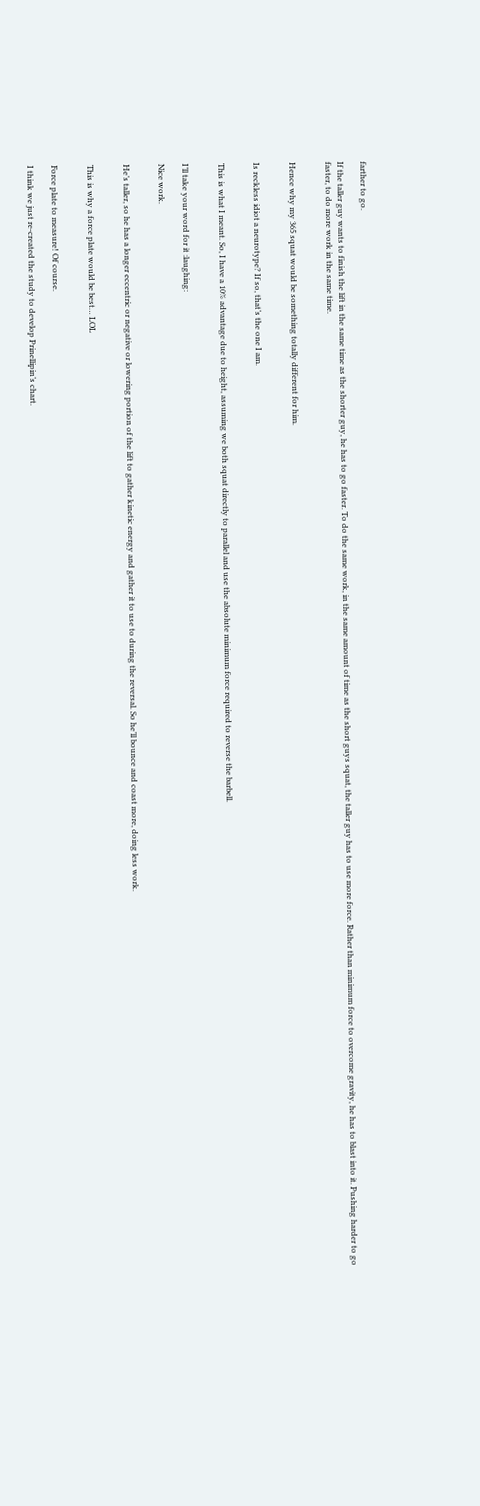farther to go.

If the taller guy wants to finish the lift in the same time as the shorter guy, he has to go faster. To do the same work, in the same amount of time as the short guys squat, the taller guy has to use more force. Rather than minimum force to overcome gravity, he has to blast into it. Pushing harder to go faster, to do more work in the same time.


Hence why my 365 squat would be something totally different for him.


Is reckless idiot a neurotype? If so, that’s the one I am.


This is what I meant. So, I have a 10% advantage due to height, assuming we both squat directly to parallel and use the absolute minimum force required to reverse the barbell.


I’ll take your word for it :laughing:

Nice work.


He’s taller, so he has a longer eccentric or negative or lowering portion of the lift to gather kinetic energy and gather it to use to during the reversal. So he’ll bounce and coast more, doing less work.


This is why a force plate would be best… LOL


Force plate to measure! Of course.

I think we just re-created the study to develop Prinellipin’s chart.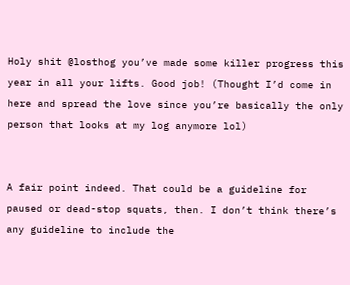Holy shit @losthog you’ve made some killer progress this year in all your lifts. Good job! (Thought I’d come in here and spread the love since you’re basically the only person that looks at my log anymore lol)


A fair point indeed. That could be a guideline for paused or dead-stop squats, then. I don’t think there’s any guideline to include the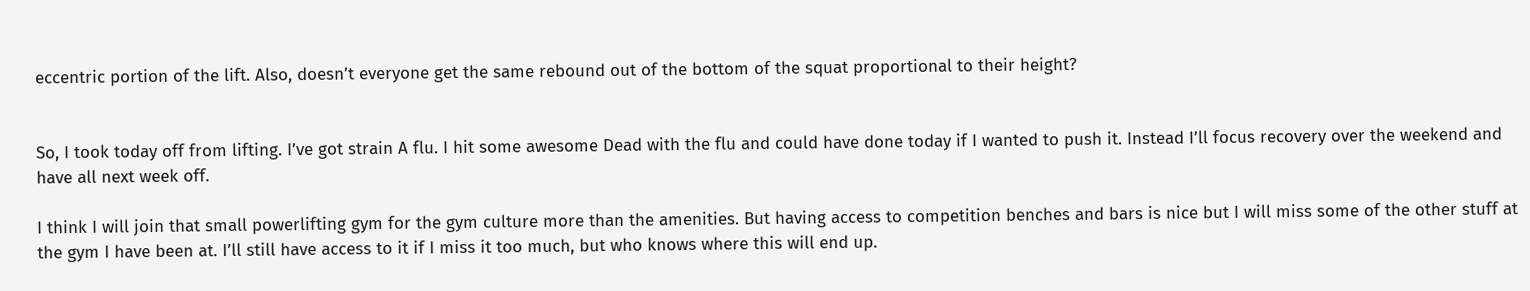eccentric portion of the lift. Also, doesn’t everyone get the same rebound out of the bottom of the squat proportional to their height?


So, I took today off from lifting. I’ve got strain A flu. I hit some awesome Dead with the flu and could have done today if I wanted to push it. Instead I’ll focus recovery over the weekend and have all next week off.

I think I will join that small powerlifting gym for the gym culture more than the amenities. But having access to competition benches and bars is nice but I will miss some of the other stuff at the gym I have been at. I’ll still have access to it if I miss it too much, but who knows where this will end up.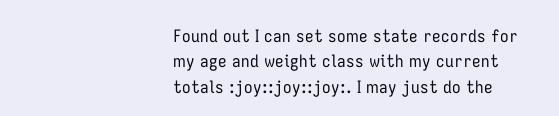Found out I can set some state records for my age and weight class with my current totals :joy::joy::joy:. I may just do the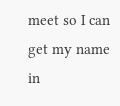meet so I can get my name in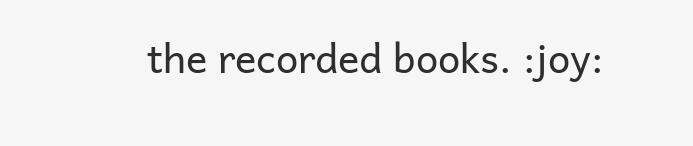the recorded books. :joy: